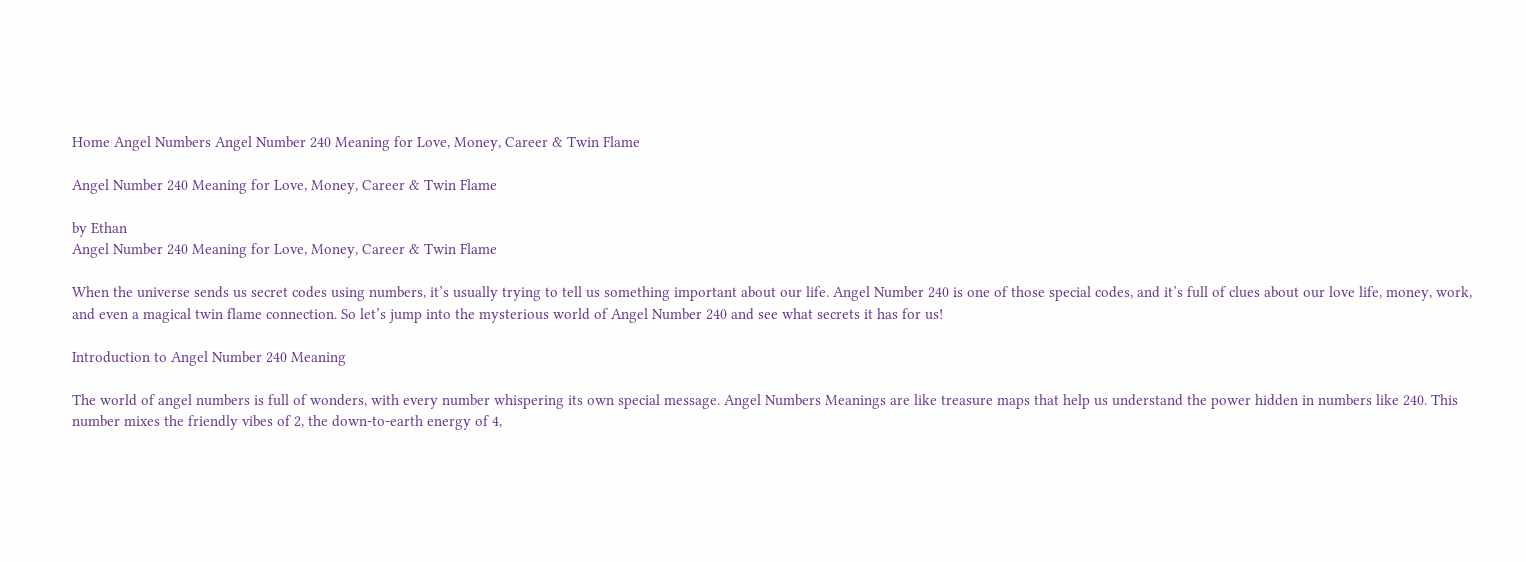Home Angel Numbers Angel Number 240 Meaning for Love, Money, Career & Twin Flame

Angel Number 240 Meaning for Love, Money, Career & Twin Flame

by Ethan
Angel Number 240 Meaning for Love, Money, Career & Twin Flame

When the universe sends us secret codes using numbers, it’s usually trying to tell us something important about our life. Angel Number 240 is one of those special codes, and it’s full of clues about our love life, money, work, and even a magical twin flame connection. So let’s jump into the mysterious world of Angel Number 240 and see what secrets it has for us!

Introduction to Angel Number 240 Meaning

The world of angel numbers is full of wonders, with every number whispering its own special message. Angel Numbers Meanings are like treasure maps that help us understand the power hidden in numbers like 240. This number mixes the friendly vibes of 2, the down-to-earth energy of 4,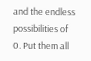and the endless possibilities of 0. Put them all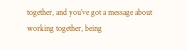together, and you’ve got a message about working together, being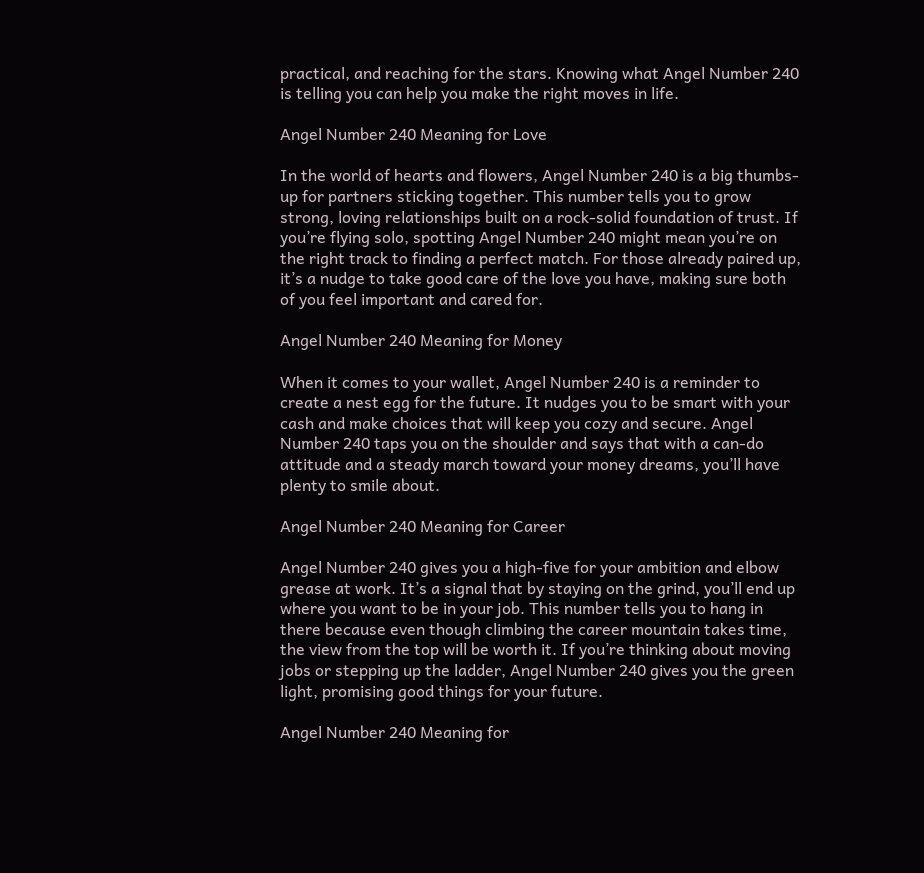practical, and reaching for the stars. Knowing what Angel Number 240 is telling you can help you make the right moves in life.

Angel Number 240 Meaning for Love

In the world of hearts and flowers, Angel Number 240 is a big thumbs-up for partners sticking together. This number tells you to grow strong, loving relationships built on a rock-solid foundation of trust. If you’re flying solo, spotting Angel Number 240 might mean you’re on the right track to finding a perfect match. For those already paired up, it’s a nudge to take good care of the love you have, making sure both of you feel important and cared for.

Angel Number 240 Meaning for Money

When it comes to your wallet, Angel Number 240 is a reminder to create a nest egg for the future. It nudges you to be smart with your cash and make choices that will keep you cozy and secure. Angel Number 240 taps you on the shoulder and says that with a can-do attitude and a steady march toward your money dreams, you’ll have plenty to smile about.

Angel Number 240 Meaning for Career

Angel Number 240 gives you a high-five for your ambition and elbow grease at work. It’s a signal that by staying on the grind, you’ll end up where you want to be in your job. This number tells you to hang in there because even though climbing the career mountain takes time, the view from the top will be worth it. If you’re thinking about moving jobs or stepping up the ladder, Angel Number 240 gives you the green light, promising good things for your future.

Angel Number 240 Meaning for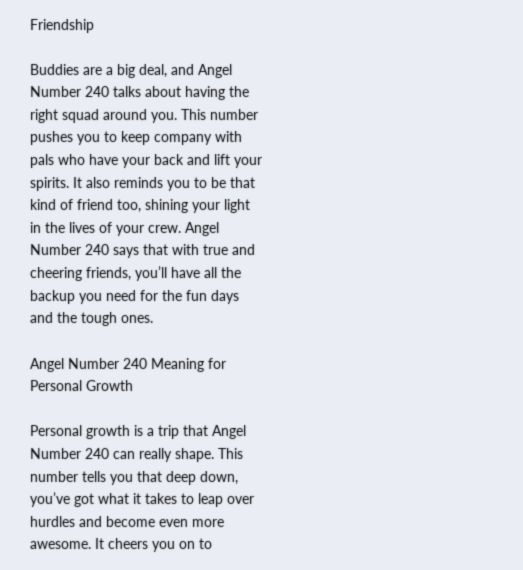Friendship

Buddies are a big deal, and Angel Number 240 talks about having the right squad around you. This number pushes you to keep company with pals who have your back and lift your spirits. It also reminds you to be that kind of friend too, shining your light in the lives of your crew. Angel Number 240 says that with true and cheering friends, you’ll have all the backup you need for the fun days and the tough ones.

Angel Number 240 Meaning for Personal Growth

Personal growth is a trip that Angel Number 240 can really shape. This number tells you that deep down, you’ve got what it takes to leap over hurdles and become even more awesome. It cheers you on to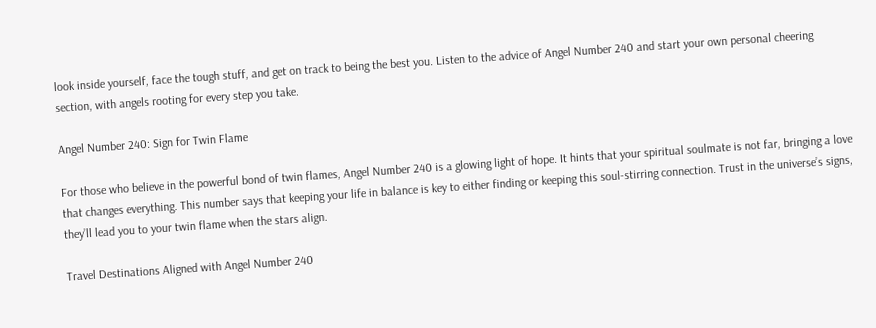look inside yourself, face the tough stuff, and get on track to being the best you. Listen to the advice of Angel Number 240 and start your own personal cheering section, with angels rooting for every step you take.

Angel Number 240: Sign for Twin Flame

For those who believe in the powerful bond of twin flames, Angel Number 240 is a glowing light of hope. It hints that your spiritual soulmate is not far, bringing a love that changes everything. This number says that keeping your life in balance is key to either finding or keeping this soul-stirring connection. Trust in the universe’s signs, they’ll lead you to your twin flame when the stars align.

Travel Destinations Aligned with Angel Number 240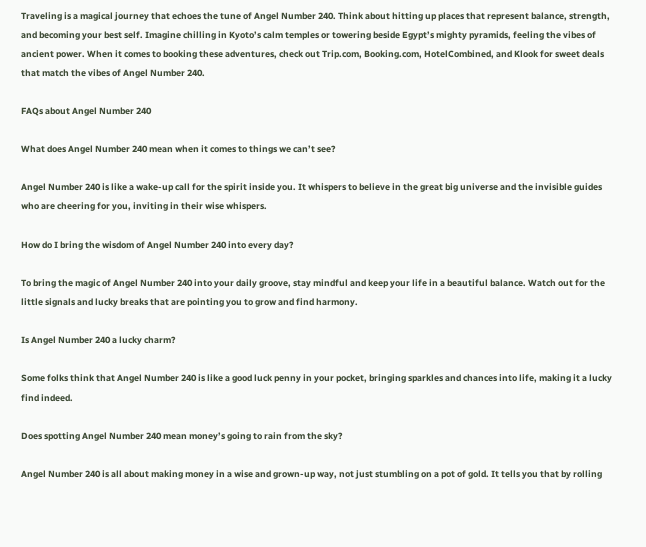Traveling is a magical journey that echoes the tune of Angel Number 240. Think about hitting up places that represent balance, strength, and becoming your best self. Imagine chilling in Kyoto’s calm temples or towering beside Egypt’s mighty pyramids, feeling the vibes of ancient power. When it comes to booking these adventures, check out Trip.com, Booking.com, HotelCombined, and Klook for sweet deals that match the vibes of Angel Number 240.

FAQs about Angel Number 240

What does Angel Number 240 mean when it comes to things we can’t see?

Angel Number 240 is like a wake-up call for the spirit inside you. It whispers to believe in the great big universe and the invisible guides who are cheering for you, inviting in their wise whispers.

How do I bring the wisdom of Angel Number 240 into every day?

To bring the magic of Angel Number 240 into your daily groove, stay mindful and keep your life in a beautiful balance. Watch out for the little signals and lucky breaks that are pointing you to grow and find harmony.

Is Angel Number 240 a lucky charm?

Some folks think that Angel Number 240 is like a good luck penny in your pocket, bringing sparkles and chances into life, making it a lucky find indeed.

Does spotting Angel Number 240 mean money’s going to rain from the sky?

Angel Number 240 is all about making money in a wise and grown-up way, not just stumbling on a pot of gold. It tells you that by rolling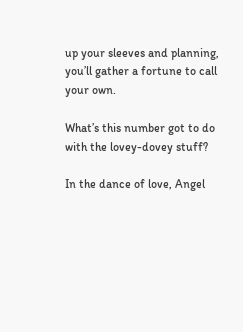up your sleeves and planning, you’ll gather a fortune to call your own.

What’s this number got to do with the lovey-dovey stuff?

In the dance of love, Angel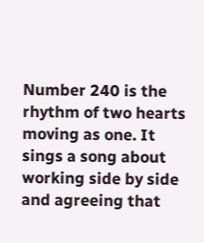Number 240 is the rhythm of two hearts moving as one. It sings a song about working side by side and agreeing that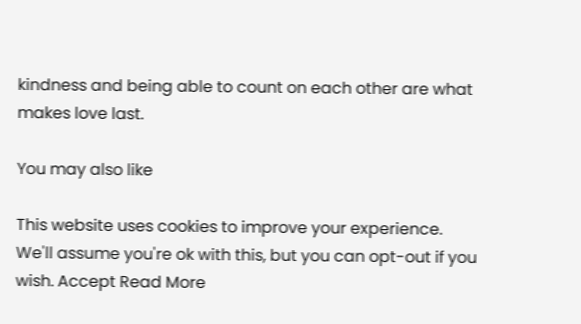kindness and being able to count on each other are what makes love last.

You may also like

This website uses cookies to improve your experience. We'll assume you're ok with this, but you can opt-out if you wish. Accept Read More